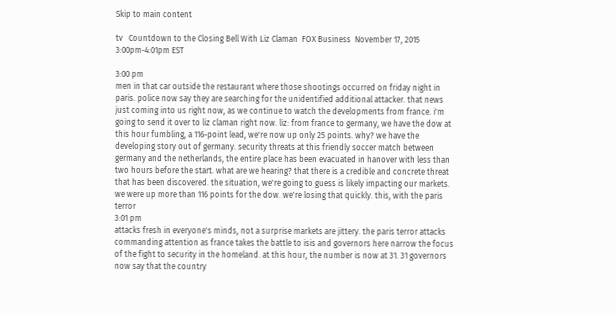Skip to main content

tv   Countdown to the Closing Bell With Liz Claman  FOX Business  November 17, 2015 3:00pm-4:01pm EST

3:00 pm
men in that car outside the restaurant where those shootings occurred on friday night in paris. police now say they are searching for the unidentified additional attacker. that news just coming into us right now, as we continue to watch the developments from france. i'm going to send it over to liz claman right now. liz: from france to germany, we have the dow at this hour fumbling, a 116-point lead, we're now up only 25 points. why? we have the developing story out of germany. security threats at this friendly soccer match between germany and the netherlands, the entire place has been evacuated in hanover with less than two hours before the start. what are we hearing? that there is a credible and concrete threat that has been discovered. the situation, we're going to guess is likely impacting our markets. we were up more than 116 points for the dow. we're losing that quickly. this, with the paris terror
3:01 pm
attacks fresh in everyone's minds, not a surprise markets are jittery. the paris terror attacks commanding attention as france takes the battle to isis and governors here narrow the focus of the fight to security in the homeland. at this hour, the number is now at 31. 31 governors now say that the country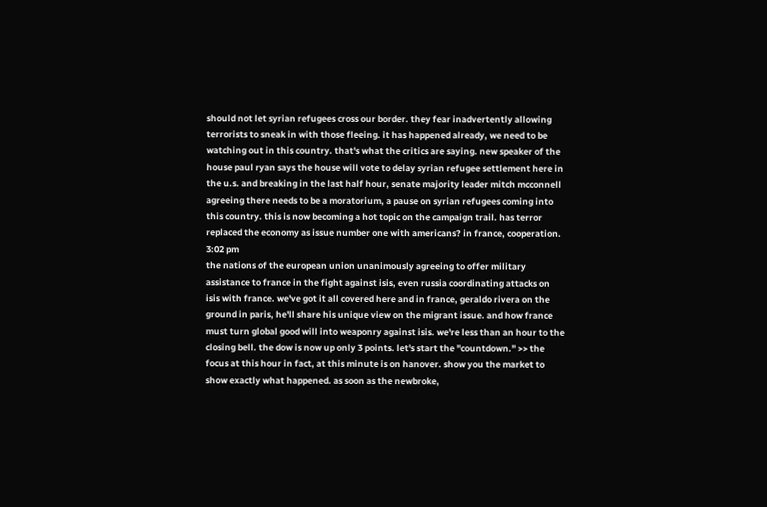should not let syrian refugees cross our border. they fear inadvertently allowing terrorists to sneak in with those fleeing. it has happened already, we need to be watching out in this country. that's what the critics are saying. new speaker of the house paul ryan says the house will vote to delay syrian refugee settlement here in the u.s. and breaking in the last half hour, senate majority leader mitch mcconnell agreeing there needs to be a moratorium, a pause on syrian refugees coming into this country. this is now becoming a hot topic on the campaign trail. has terror replaced the economy as issue number one with americans? in france, cooperation.
3:02 pm
the nations of the european union unanimously agreeing to offer military assistance to france in the fight against isis, even russia coordinating attacks on isis with france. we've got it all covered here and in france, geraldo rivera on the ground in paris, he'll share his unique view on the migrant issue. and how france must turn global good will into weaponry against isis. we're less than an hour to the closing bell. the dow is now up only 3 points. let's start the "countdown." >> the focus at this hour in fact, at this minute is on hanover. show you the market to show exactly what happened. as soon as the newbroke,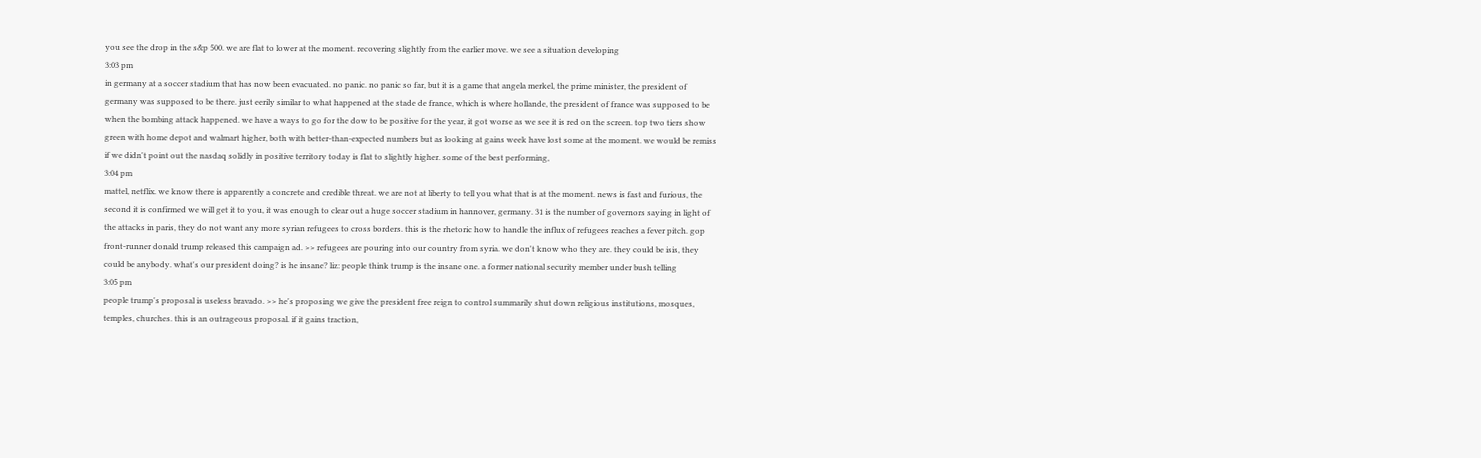you see the drop in the s&p 500. we are flat to lower at the moment. recovering slightly from the earlier move. we see a situation developing
3:03 pm
in germany at a soccer stadium that has now been evacuated. no panic. no panic so far, but it is a game that angela merkel, the prime minister, the president of germany was supposed to be there. just eerily similar to what happened at the stade de france, which is where hollande, the president of france was supposed to be when the bombing attack happened. we have a ways to go for the dow to be positive for the year, it got worse as we see it is red on the screen. top two tiers show green with home depot and walmart higher, both with better-than-expected numbers but as looking at gains week have lost some at the moment. we would be remiss if we didn't point out the nasdaq solidly in positive territory today is flat to slightly higher. some of the best performing,
3:04 pm
mattel, netflix. we know there is apparently a concrete and credible threat. we are not at liberty to tell you what that is at the moment. news is fast and furious, the second it is confirmed we will get it to you, it was enough to clear out a huge soccer stadium in hannover, germany. 31 is the number of governors saying in light of the attacks in paris, they do not want any more syrian refugees to cross borders. this is the rhetoric how to handle the influx of refugees reaches a fever pitch. gop front-runner donald trump released this campaign ad. >> refugees are pouring into our country from syria. we don't know who they are. they could be isis, they could be anybody. what's our president doing? is he insane? liz: people think trump is the insane one. a former national security member under bush telling
3:05 pm
people trump's proposal is useless bravado. >> he's proposing we give the president free reign to control summarily shut down religious institutions, mosques, temples, churches. this is an outrageous proposal. if it gains traction,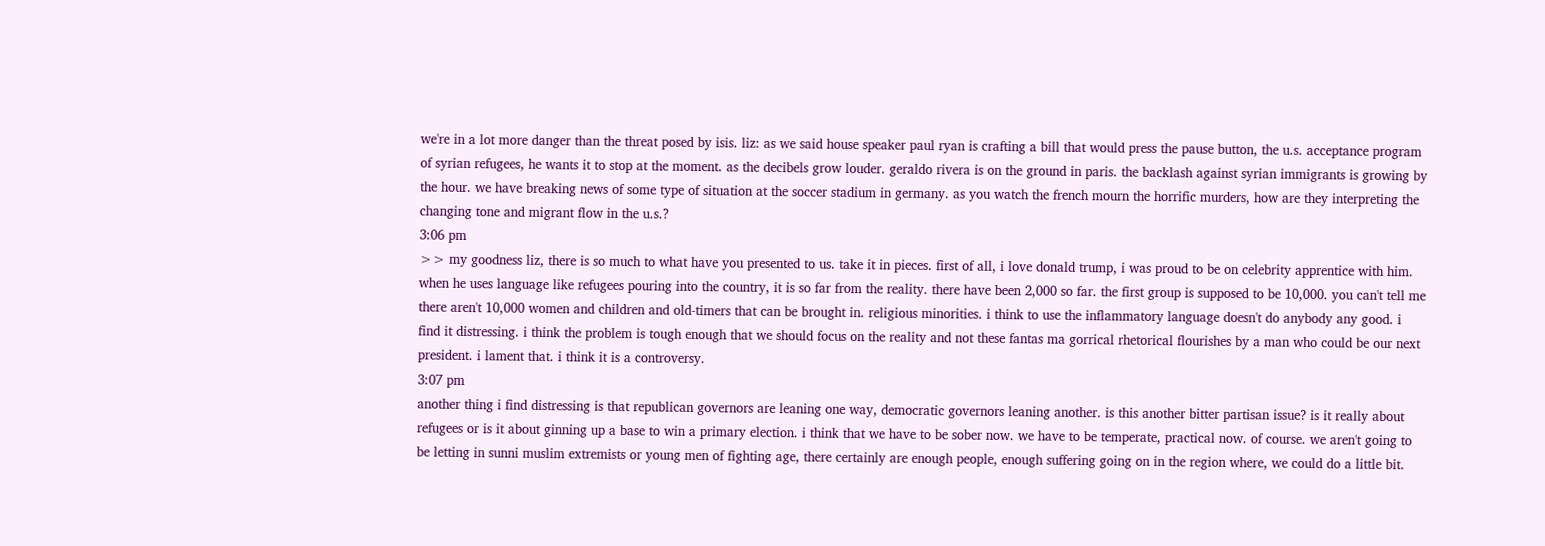we're in a lot more danger than the threat posed by isis. liz: as we said house speaker paul ryan is crafting a bill that would press the pause button, the u.s. acceptance program of syrian refugees, he wants it to stop at the moment. as the decibels grow louder. geraldo rivera is on the ground in paris. the backlash against syrian immigrants is growing by the hour. we have breaking news of some type of situation at the soccer stadium in germany. as you watch the french mourn the horrific murders, how are they interpreting the changing tone and migrant flow in the u.s.?
3:06 pm
>> my goodness liz, there is so much to what have you presented to us. take it in pieces. first of all, i love donald trump, i was proud to be on celebrity apprentice with him. when he uses language like refugees pouring into the country, it is so far from the reality. there have been 2,000 so far. the first group is supposed to be 10,000. you can't tell me there aren't 10,000 women and children and old-timers that can be brought in. religious minorities. i think to use the inflammatory language doesn't do anybody any good. i find it distressing. i think the problem is tough enough that we should focus on the reality and not these fantas ma gorrical rhetorical flourishes by a man who could be our next president. i lament that. i think it is a controversy.
3:07 pm
another thing i find distressing is that republican governors are leaning one way, democratic governors leaning another. is this another bitter partisan issue? is it really about refugees or is it about ginning up a base to win a primary election. i think that we have to be sober now. we have to be temperate, practical now. of course. we aren't going to be letting in sunni muslim extremists or young men of fighting age, there certainly are enough people, enough suffering going on in the region where, we could do a little bit.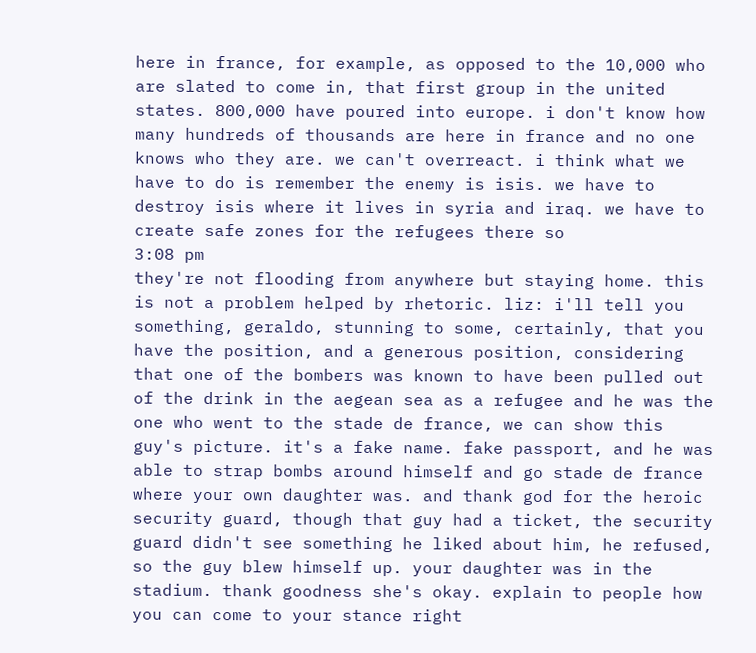here in france, for example, as opposed to the 10,000 who are slated to come in, that first group in the united states. 800,000 have poured into europe. i don't know how many hundreds of thousands are here in france and no one knows who they are. we can't overreact. i think what we have to do is remember the enemy is isis. we have to destroy isis where it lives in syria and iraq. we have to create safe zones for the refugees there so
3:08 pm
they're not flooding from anywhere but staying home. this is not a problem helped by rhetoric. liz: i'll tell you something, geraldo, stunning to some, certainly, that you have the position, and a generous position, considering that one of the bombers was known to have been pulled out of the drink in the aegean sea as a refugee and he was the one who went to the stade de france, we can show this guy's picture. it's a fake name. fake passport, and he was able to strap bombs around himself and go stade de france where your own daughter was. and thank god for the heroic security guard, though that guy had a ticket, the security guard didn't see something he liked about him, he refused, so the guy blew himself up. your daughter was in the stadium. thank goodness she's okay. explain to people how you can come to your stance right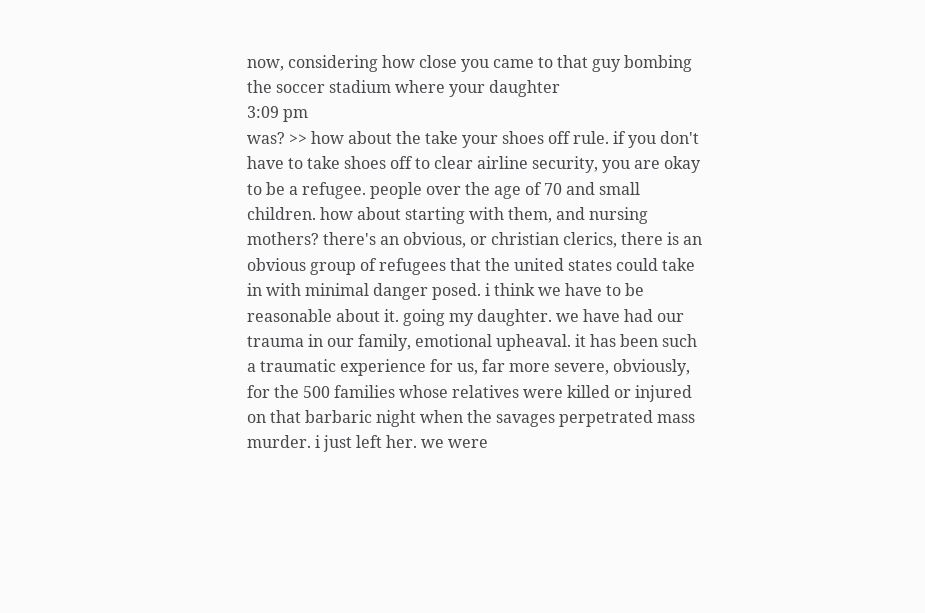now, considering how close you came to that guy bombing the soccer stadium where your daughter
3:09 pm
was? >> how about the take your shoes off rule. if you don't have to take shoes off to clear airline security, you are okay to be a refugee. people over the age of 70 and small children. how about starting with them, and nursing mothers? there's an obvious, or christian clerics, there is an obvious group of refugees that the united states could take in with minimal danger posed. i think we have to be reasonable about it. going my daughter. we have had our trauma in our family, emotional upheaval. it has been such a traumatic experience for us, far more severe, obviously, for the 500 families whose relatives were killed or injured on that barbaric night when the savages perpetrated mass murder. i just left her. we were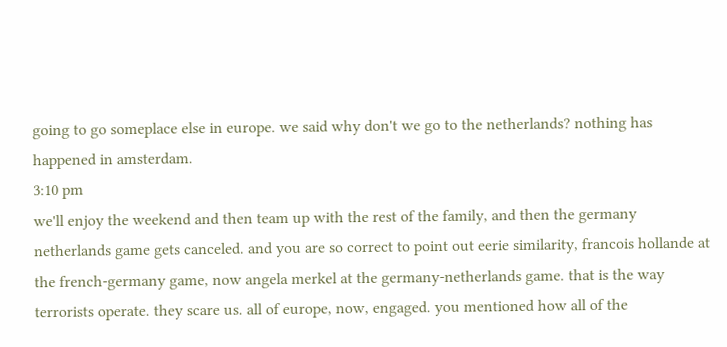going to go someplace else in europe. we said why don't we go to the netherlands? nothing has happened in amsterdam.
3:10 pm
we'll enjoy the weekend and then team up with the rest of the family, and then the germany netherlands game gets canceled. and you are so correct to point out eerie similarity, francois hollande at the french-germany game, now angela merkel at the germany-netherlands game. that is the way terrorists operate. they scare us. all of europe, now, engaged. you mentioned how all of the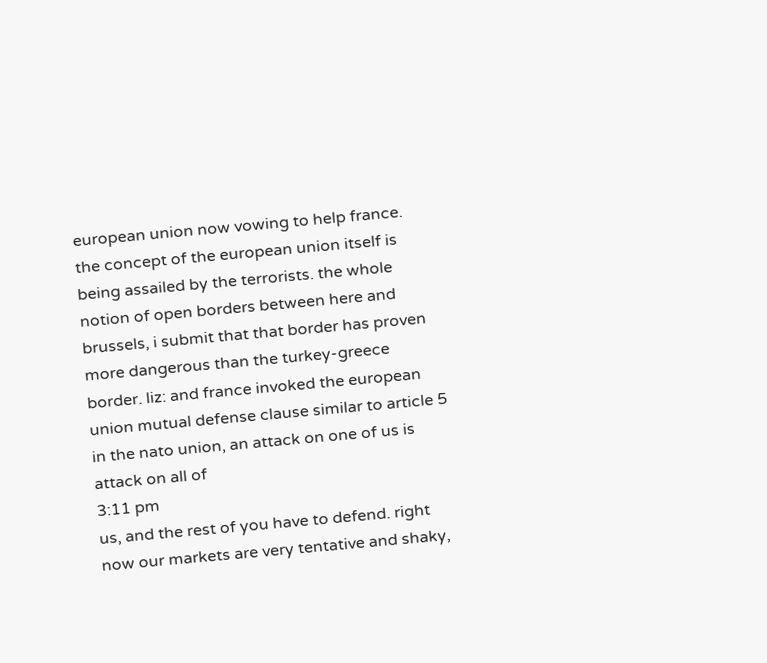european union now vowing to help france. the concept of the european union itself is being assailed by the terrorists. the whole notion of open borders between here and brussels, i submit that that border has proven more dangerous than the turkey-greece border. liz: and france invoked the european union mutual defense clause similar to article 5 in the nato union, an attack on one of us is attack on all of
3:11 pm
us, and the rest of you have to defend. right now our markets are very tentative and shaky,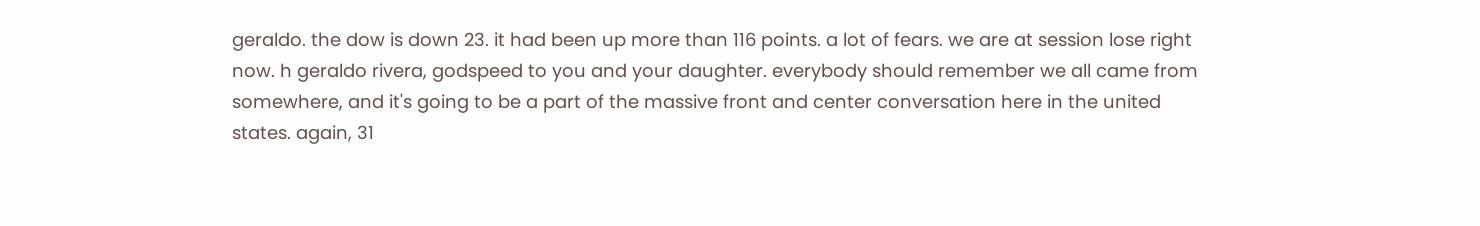geraldo. the dow is down 23. it had been up more than 116 points. a lot of fears. we are at session lose right now. h geraldo rivera, godspeed to you and your daughter. everybody should remember we all came from somewhere, and it's going to be a part of the massive front and center conversation here in the united states. again, 31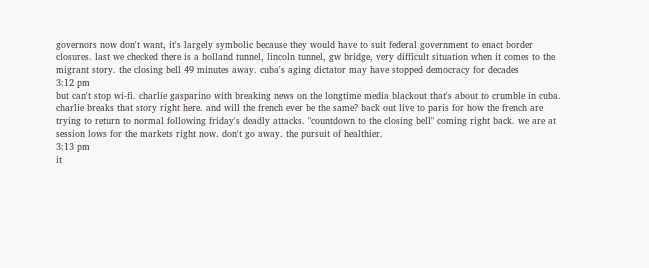governors now don't want, it's largely symbolic because they would have to suit federal government to enact border closures. last we checked there is a holland tunnel, lincoln tunnel, gw bridge, very difficult situation when it comes to the migrant story. the closing bell 49 minutes away. cuba's aging dictator may have stopped democracy for decades
3:12 pm
but can't stop wi-fi. charlie gasparino with breaking news on the longtime media blackout that's about to crumble in cuba. charlie breaks that story right here. and will the french ever be the same? back out live to paris for how the french are trying to return to normal following friday's deadly attacks. "countdown to the closing bell" coming right back. we are at session lows for the markets right now. don't go away. the pursuit of healthier.
3:13 pm
it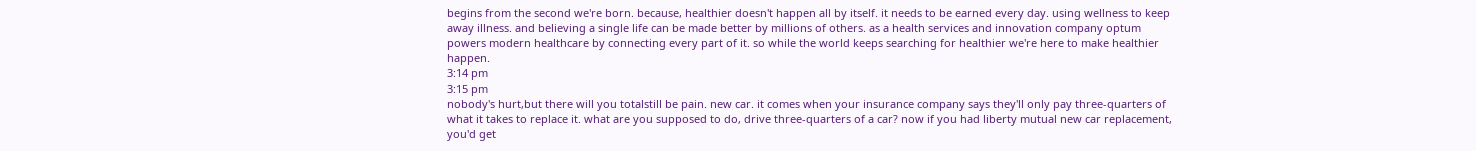begins from the second we're born. because, healthier doesn't happen all by itself. it needs to be earned every day. using wellness to keep away illness. and believing a single life can be made better by millions of others. as a health services and innovation company optum powers modern healthcare by connecting every part of it. so while the world keeps searching for healthier we're here to make healthier happen.
3:14 pm
3:15 pm
nobody's hurt,but there will you totalstill be pain. new car. it comes when your insurance company says they'll only pay three-quarters of what it takes to replace it. what are you supposed to do, drive three-quarters of a car? now if you had liberty mutual new car replacement, you'd get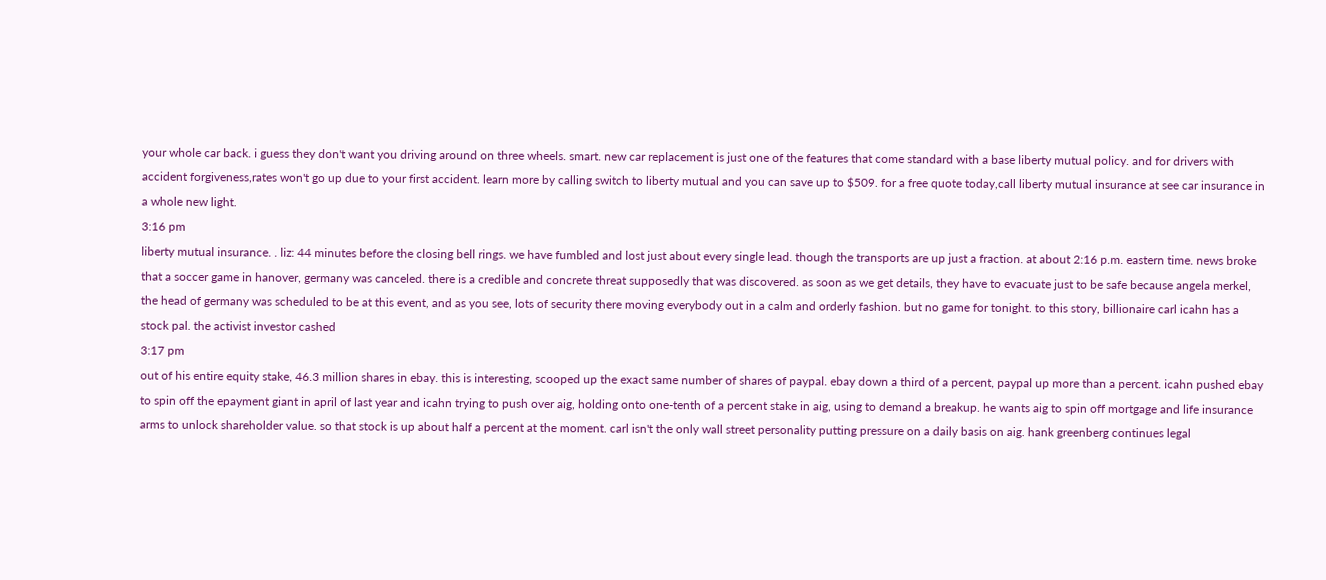your whole car back. i guess they don't want you driving around on three wheels. smart. new car replacement is just one of the features that come standard with a base liberty mutual policy. and for drivers with accident forgiveness,rates won't go up due to your first accident. learn more by calling switch to liberty mutual and you can save up to $509. for a free quote today,call liberty mutual insurance at see car insurance in a whole new light.
3:16 pm
liberty mutual insurance. . liz: 44 minutes before the closing bell rings. we have fumbled and lost just about every single lead. though the transports are up just a fraction. at about 2:16 p.m. eastern time. news broke that a soccer game in hanover, germany was canceled. there is a credible and concrete threat supposedly that was discovered. as soon as we get details, they have to evacuate just to be safe because angela merkel, the head of germany was scheduled to be at this event, and as you see, lots of security there moving everybody out in a calm and orderly fashion. but no game for tonight. to this story, billionaire carl icahn has a stock pal. the activist investor cashed
3:17 pm
out of his entire equity stake, 46.3 million shares in ebay. this is interesting, scooped up the exact same number of shares of paypal. ebay down a third of a percent, paypal up more than a percent. icahn pushed ebay to spin off the epayment giant in april of last year and icahn trying to push over aig, holding onto one-tenth of a percent stake in aig, using to demand a breakup. he wants aig to spin off mortgage and life insurance arms to unlock shareholder value. so that stock is up about half a percent at the moment. carl isn't the only wall street personality putting pressure on a daily basis on aig. hank greenberg continues legal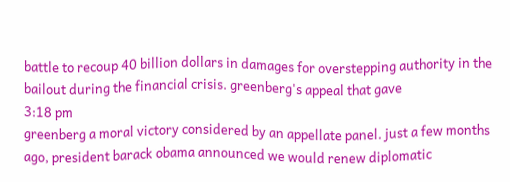battle to recoup 40 billion dollars in damages for overstepping authority in the bailout during the financial crisis. greenberg's appeal that gave
3:18 pm
greenberg a moral victory considered by an appellate panel. just a few months ago, president barack obama announced we would renew diplomatic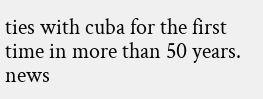ties with cuba for the first time in more than 50 years. news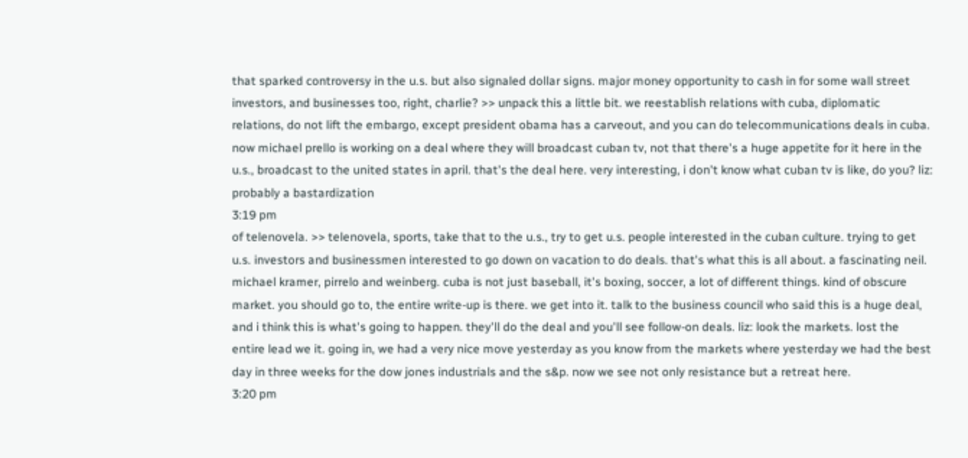that sparked controversy in the u.s. but also signaled dollar signs. major money opportunity to cash in for some wall street investors, and businesses too, right, charlie? >> unpack this a little bit. we reestablish relations with cuba, diplomatic relations, do not lift the embargo, except president obama has a carveout, and you can do telecommunications deals in cuba. now michael prello is working on a deal where they will broadcast cuban tv, not that there's a huge appetite for it here in the u.s., broadcast to the united states in april. that's the deal here. very interesting, i don't know what cuban tv is like, do you? liz: probably a bastardization
3:19 pm
of telenovela. >> telenovela, sports, take that to the u.s., try to get u.s. people interested in the cuban culture. trying to get u.s. investors and businessmen interested to go down on vacation to do deals. that's what this is all about. a fascinating neil. michael kramer, pirrelo and weinberg. cuba is not just baseball, it's boxing, soccer, a lot of different things. kind of obscure market. you should go to, the entire write-up is there. we get into it. talk to the business council who said this is a huge deal, and i think this is what's going to happen. they'll do the deal and you'll see follow-on deals. liz: look the markets. lost the entire lead we it. going in, we had a very nice move yesterday as you know from the markets where yesterday we had the best day in three weeks for the dow jones industrials and the s&p. now we see not only resistance but a retreat here.
3:20 pm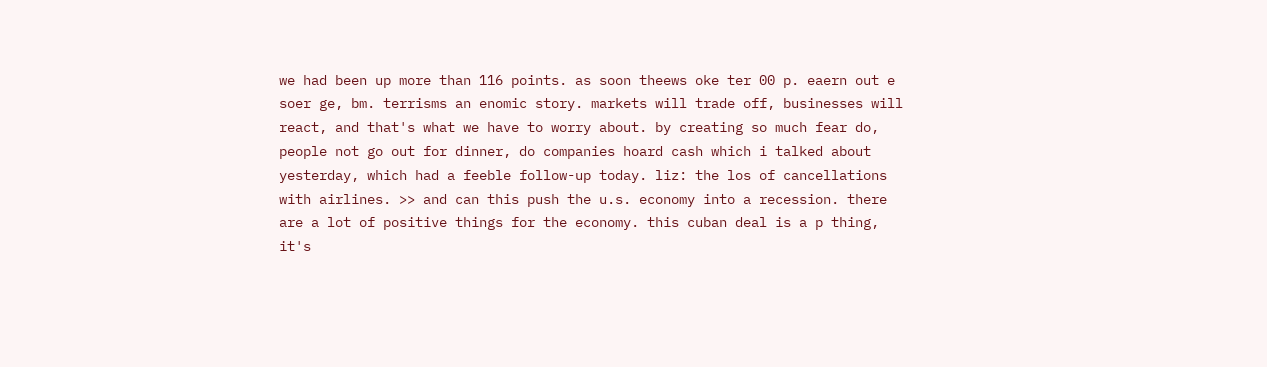we had been up more than 116 points. as soon theews oke ter 00 p. eaern out e soer ge, bm. terrisms an enomic story. markets will trade off, businesses will react, and that's what we have to worry about. by creating so much fear do, people not go out for dinner, do companies hoard cash which i talked about yesterday, which had a feeble follow-up today. liz: the los of cancellations with airlines. >> and can this push the u.s. economy into a recession. there are a lot of positive things for the economy. this cuban deal is a p thing, it's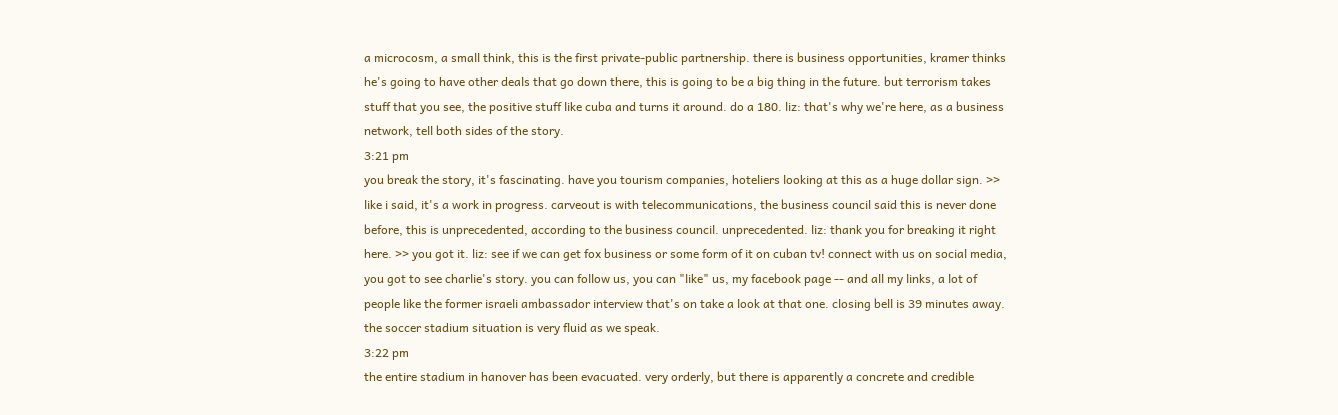a microcosm, a small think, this is the first private-public partnership. there is business opportunities, kramer thinks he's going to have other deals that go down there, this is going to be a big thing in the future. but terrorism takes stuff that you see, the positive stuff like cuba and turns it around. do a 180. liz: that's why we're here, as a business network, tell both sides of the story.
3:21 pm
you break the story, it's fascinating. have you tourism companies, hoteliers looking at this as a huge dollar sign. >> like i said, it's a work in progress. carveout is with telecommunications, the business council said this is never done before, this is unprecedented, according to the business council. unprecedented. liz: thank you for breaking it right here. >> you got it. liz: see if we can get fox business or some form of it on cuban tv! connect with us on social media, you got to see charlie's story. you can follow us, you can "like" us, my facebook page -- and all my links, a lot of people like the former israeli ambassador interview that's on take a look at that one. closing bell is 39 minutes away. the soccer stadium situation is very fluid as we speak.
3:22 pm
the entire stadium in hanover has been evacuated. very orderly, but there is apparently a concrete and credible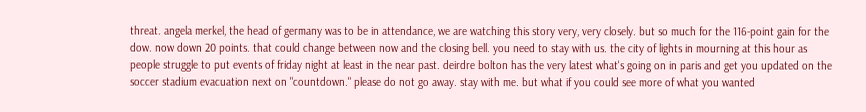threat. angela merkel, the head of germany was to be in attendance, we are watching this story very, very closely. but so much for the 116-point gain for the dow. now down 20 points. that could change between now and the closing bell. you need to stay with us. the city of lights in mourning at this hour as people struggle to put events of friday night at least in the near past. deirdre bolton has the very latest what's going on in paris and get you updated on the soccer stadium evacuation next on "countdown." please do not go away. stay with me. but what if you could see more of what you wanted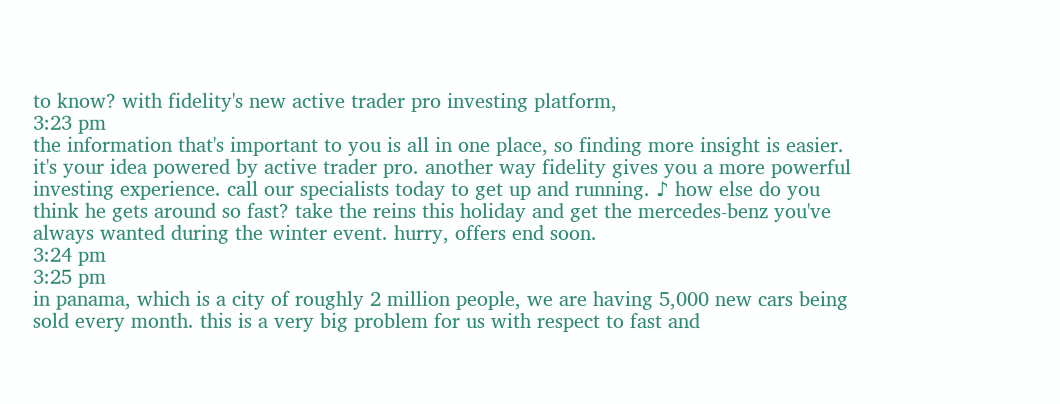to know? with fidelity's new active trader pro investing platform,
3:23 pm
the information that's important to you is all in one place, so finding more insight is easier. it's your idea powered by active trader pro. another way fidelity gives you a more powerful investing experience. call our specialists today to get up and running. ♪ how else do you think he gets around so fast? take the reins this holiday and get the mercedes-benz you've always wanted during the winter event. hurry, offers end soon.
3:24 pm
3:25 pm
in panama, which is a city of roughly 2 million people, we are having 5,000 new cars being sold every month. this is a very big problem for us with respect to fast and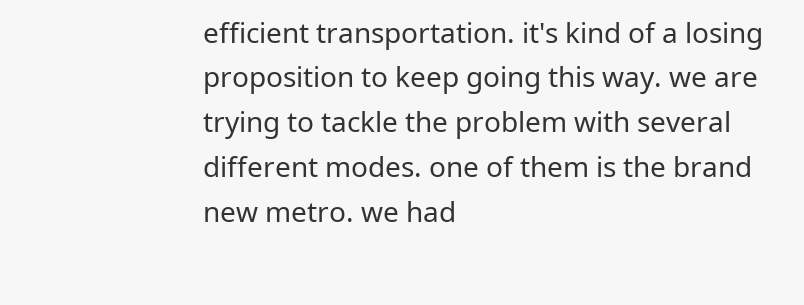efficient transportation. it's kind of a losing proposition to keep going this way. we are trying to tackle the problem with several different modes. one of them is the brand new metro. we had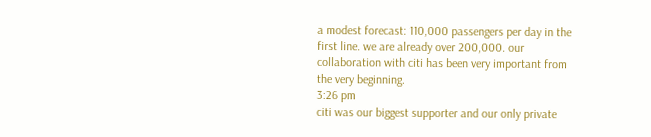a modest forecast: 110,000 passengers per day in the first line. we are already over 200,000. our collaboration with citi has been very important from the very beginning.
3:26 pm
citi was our biggest supporter and our only private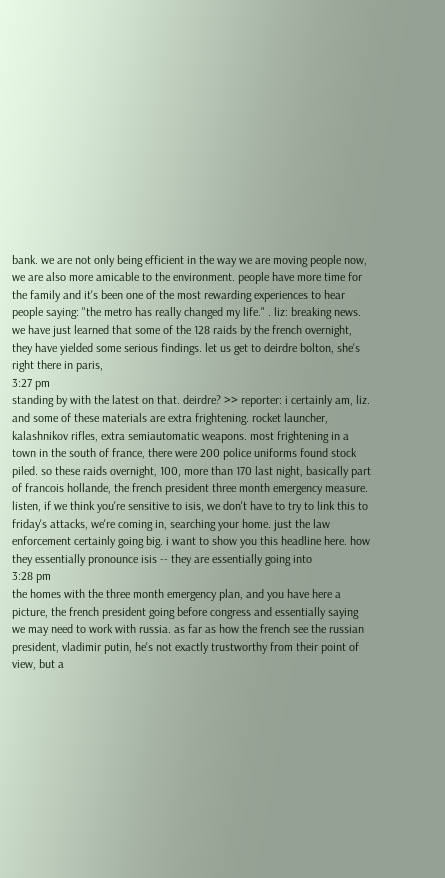bank. we are not only being efficient in the way we are moving people now, we are also more amicable to the environment. people have more time for the family and it's been one of the most rewarding experiences to hear people saying: "the metro has really changed my life." . liz: breaking news. we have just learned that some of the 128 raids by the french overnight, they have yielded some serious findings. let us get to deirdre bolton, she's right there in paris,
3:27 pm
standing by with the latest on that. deirdre? >> reporter: i certainly am, liz. and some of these materials are extra frightening. rocket launcher, kalashnikov rifles, extra semiautomatic weapons. most frightening in a town in the south of france, there were 200 police uniforms found stock piled. so these raids overnight, 100, more than 170 last night, basically part of francois hollande, the french president three month emergency measure. listen, if we think you're sensitive to isis, we don't have to try to link this to friday's attacks, we're coming in, searching your home. just the law enforcement certainly going big. i want to show you this headline here. how they essentially pronounce isis -- they are essentially going into
3:28 pm
the homes with the three month emergency plan, and you have here a picture, the french president going before congress and essentially saying we may need to work with russia. as far as how the french see the russian president, vladimir putin, he's not exactly trustworthy from their point of view, but a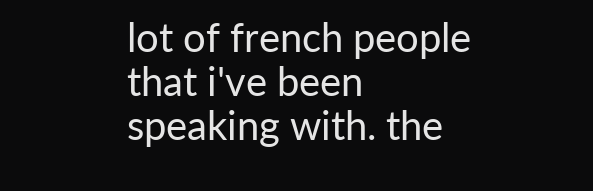lot of french people that i've been speaking with. the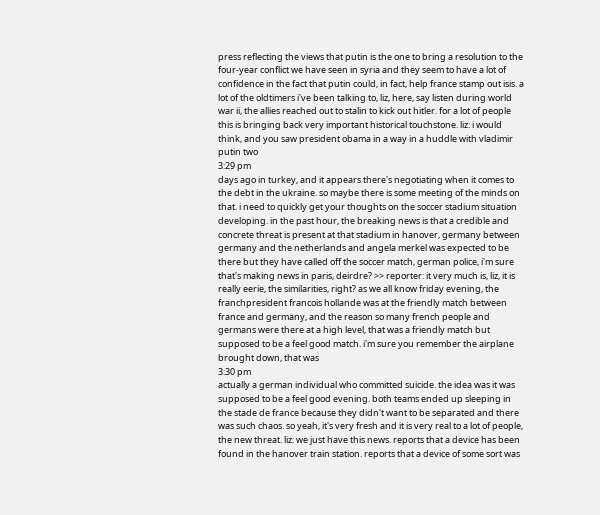press reflecting the views that putin is the one to bring a resolution to the four-year conflict we have seen in syria and they seem to have a lot of confidence in the fact that putin could, in fact, help france stamp out isis. a lot of the oldtimers i've been talking to, liz, here, say listen during world war ii, the allies reached out to stalin to kick out hitler. for a lot of people this is bringing back very important historical touchstone. liz: i would think, and you saw president obama in a way in a huddle with vladimir putin two
3:29 pm
days ago in turkey, and it appears there's negotiating when it comes to the debt in the ukraine. so maybe there is some meeting of the minds on that. i need to quickly get your thoughts on the soccer stadium situation developing. in the past hour, the breaking news is that a credible and concrete threat is present at that stadium in hanover, germany between germany and the netherlands and angela merkel was expected to be there but they have called off the soccer match, german police, i'm sure that's making news in paris, deirdre? >> reporter: it very much is, liz, it is really eerie, the similarities, right? as we all know friday evening, the franchpresident francois hollande was at the friendly match between france and germany, and the reason so many french people and germans were there at a high level, that was a friendly match but supposed to be a feel good match. i'm sure you remember the airplane brought down, that was
3:30 pm
actually a german individual who committed suicide. the idea was it was supposed to be a feel good evening. both teams ended up sleeping in the stade de france because they didn't want to be separated and there was such chaos. so yeah, it's very fresh and it is very real to a lot of people, the new threat. liz: we just have this news. reports that a device has been found in the hanover train station. reports that a device of some sort was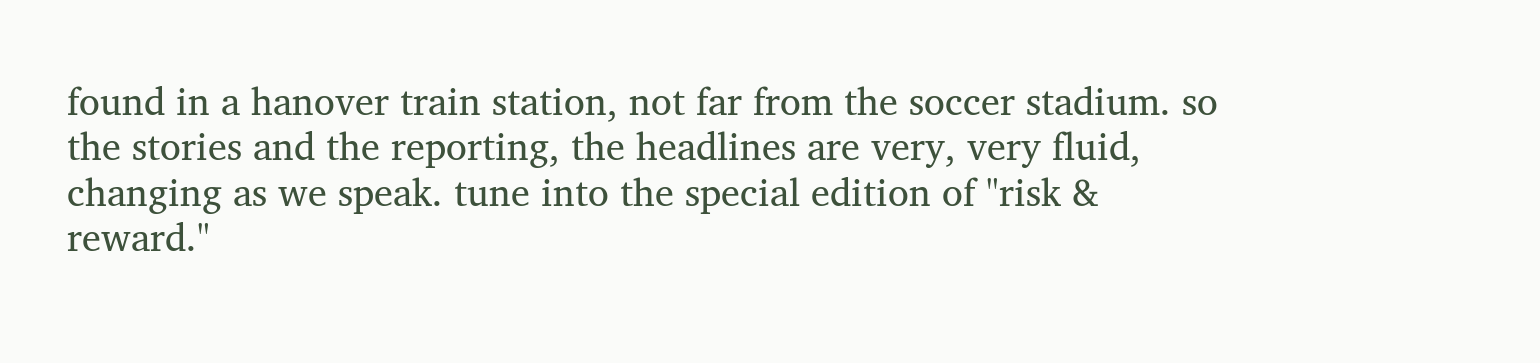found in a hanover train station, not far from the soccer stadium. so the stories and the reporting, the headlines are very, very fluid, changing as we speak. tune into the special edition of "risk & reward."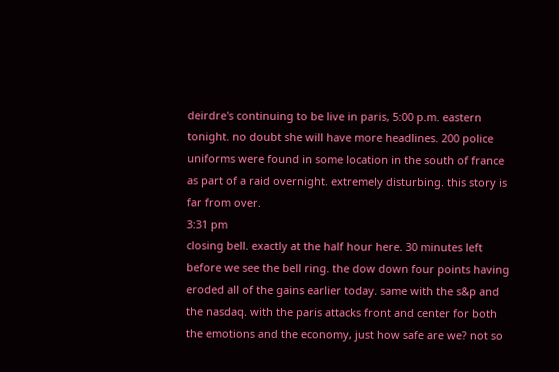deirdre's continuing to be live in paris, 5:00 p.m. eastern tonight. no doubt she will have more headlines. 200 police uniforms were found in some location in the south of france as part of a raid overnight. extremely disturbing. this story is far from over.
3:31 pm
closing bell. exactly at the half hour here. 30 minutes left before we see the bell ring. the dow down four points having eroded all of the gains earlier today. same with the s&p and the nasdaq. with the paris attacks front and center for both the emotions and the economy, just how safe are we? not so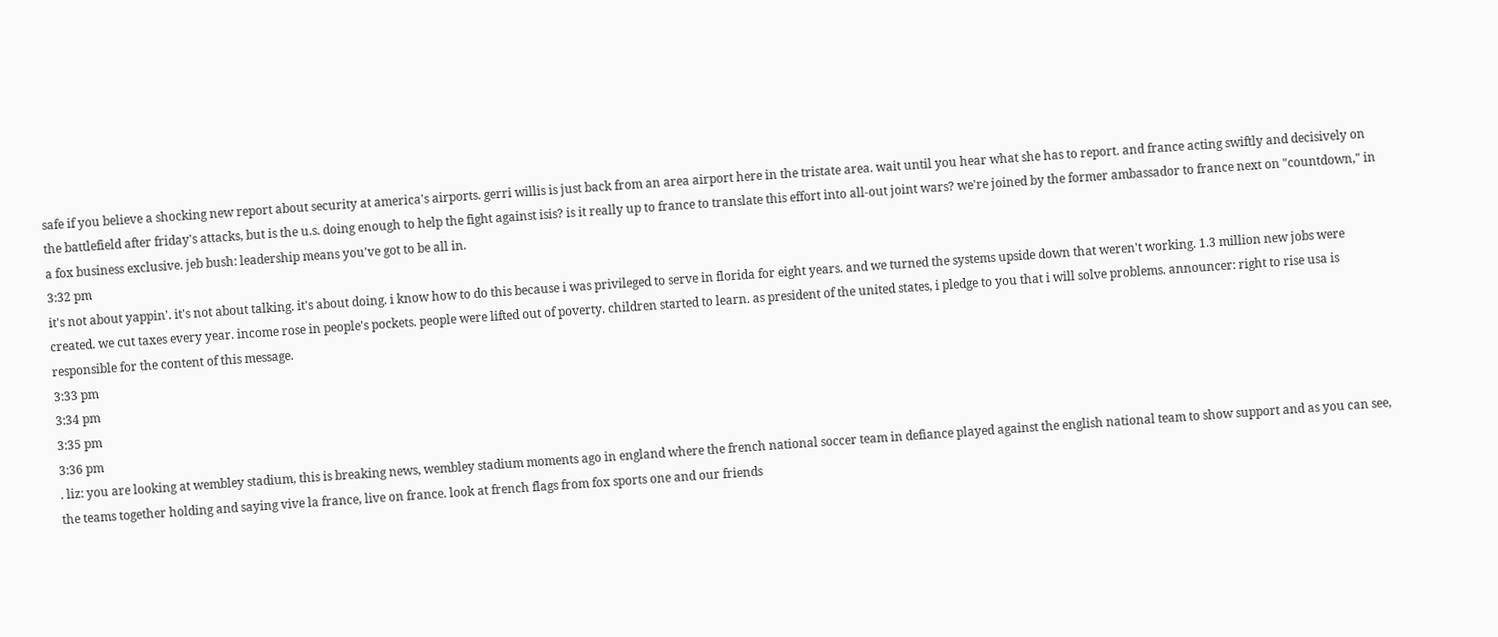safe if you believe a shocking new report about security at america's airports. gerri willis is just back from an area airport here in the tristate area. wait until you hear what she has to report. and france acting swiftly and decisively on the battlefield after friday's attacks, but is the u.s. doing enough to help the fight against isis? is it really up to france to translate this effort into all-out joint wars? we're joined by the former ambassador to france next on "countdown," in a fox business exclusive. jeb bush: leadership means you've got to be all in.
3:32 pm
it's not about yappin'. it's not about talking. it's about doing. i know how to do this because i was privileged to serve in florida for eight years. and we turned the systems upside down that weren't working. 1.3 million new jobs were created. we cut taxes every year. income rose in people's pockets. people were lifted out of poverty. children started to learn. as president of the united states, i pledge to you that i will solve problems. announcer: right to rise usa is responsible for the content of this message.
3:33 pm
3:34 pm
3:35 pm
3:36 pm
. liz: you are looking at wembley stadium, this is breaking news, wembley stadium moments ago in england where the french national soccer team in defiance played against the english national team to show support and as you can see, the teams together holding and saying vive la france, live on france. look at french flags from fox sports one and our friends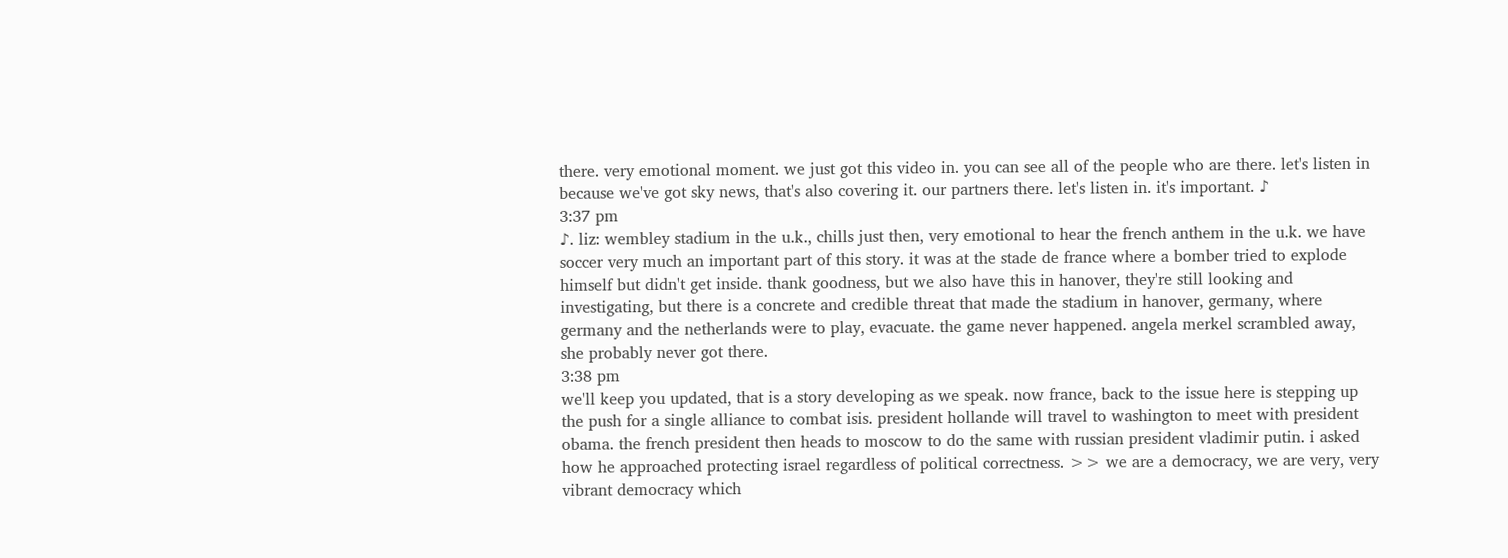there. very emotional moment. we just got this video in. you can see all of the people who are there. let's listen in because we've got sky news, that's also covering it. our partners there. let's listen in. it's important. ♪
3:37 pm
♪. liz: wembley stadium in the u.k., chills just then, very emotional to hear the french anthem in the u.k. we have soccer very much an important part of this story. it was at the stade de france where a bomber tried to explode himself but didn't get inside. thank goodness, but we also have this in hanover, they're still looking and investigating, but there is a concrete and credible threat that made the stadium in hanover, germany, where germany and the netherlands were to play, evacuate. the game never happened. angela merkel scrambled away, she probably never got there.
3:38 pm
we'll keep you updated, that is a story developing as we speak. now france, back to the issue here is stepping up the push for a single alliance to combat isis. president hollande will travel to washington to meet with president obama. the french president then heads to moscow to do the same with russian president vladimir putin. i asked how he approached protecting israel regardless of political correctness. >> we are a democracy, we are very, very vibrant democracy which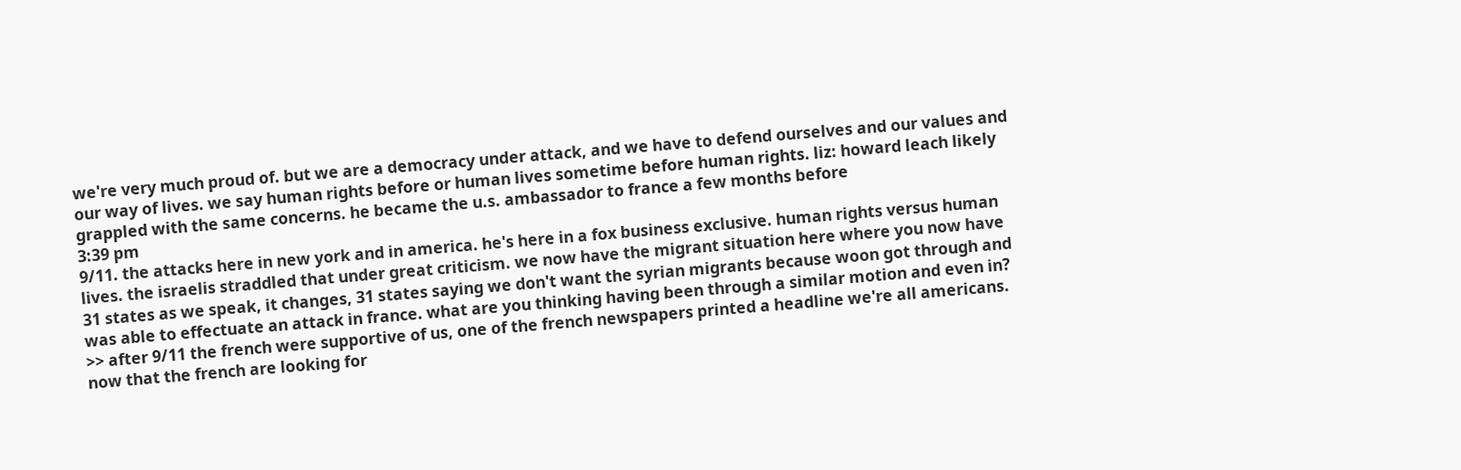we're very much proud of. but we are a democracy under attack, and we have to defend ourselves and our values and our way of lives. we say human rights before or human lives sometime before human rights. liz: howard leach likely grappled with the same concerns. he became the u.s. ambassador to france a few months before
3:39 pm
9/11. the attacks here in new york and in america. he's here in a fox business exclusive. human rights versus human lives. the israelis straddled that under great criticism. we now have the migrant situation here where you now have 31 states as we speak, it changes, 31 states saying we don't want the syrian migrants because woon got through and was able to effectuate an attack in france. what are you thinking having been through a similar motion and even in? >> after 9/11 the french were supportive of us, one of the french newspapers printed a headline we're all americans. now that the french are looking for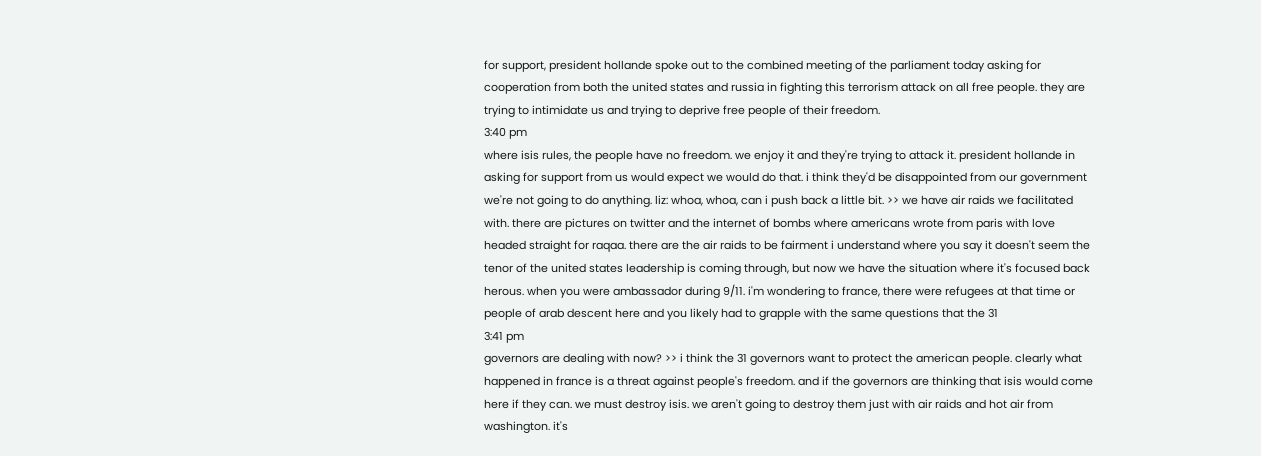for support, president hollande spoke out to the combined meeting of the parliament today asking for cooperation from both the united states and russia in fighting this terrorism attack on all free people. they are trying to intimidate us and trying to deprive free people of their freedom.
3:40 pm
where isis rules, the people have no freedom. we enjoy it and they're trying to attack it. president hollande in asking for support from us would expect we would do that. i think they'd be disappointed from our government we're not going to do anything. liz: whoa, whoa, can i push back a little bit. >> we have air raids we facilitated with. there are pictures on twitter and the internet of bombs where americans wrote from paris with love headed straight for raqaa. there are the air raids to be fairment i understand where you say it doesn't seem the tenor of the united states leadership is coming through, but now we have the situation where it's focused back herous. when you were ambassador during 9/11. i'm wondering to france, there were refugees at that time or people of arab descent here and you likely had to grapple with the same questions that the 31
3:41 pm
governors are dealing with now? >> i think the 31 governors want to protect the american people. clearly what happened in france is a threat against people's freedom. and if the governors are thinking that isis would come here if they can. we must destroy isis. we aren't going to destroy them just with air raids and hot air from washington. it's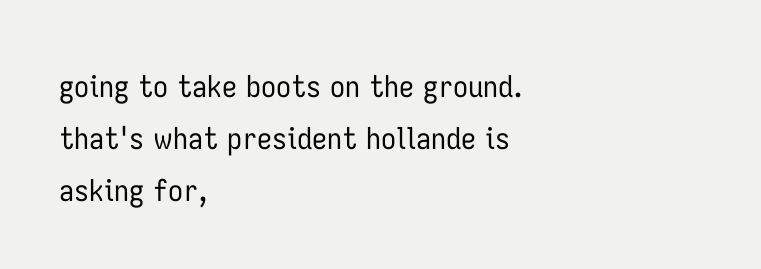going to take boots on the ground. that's what president hollande is asking for,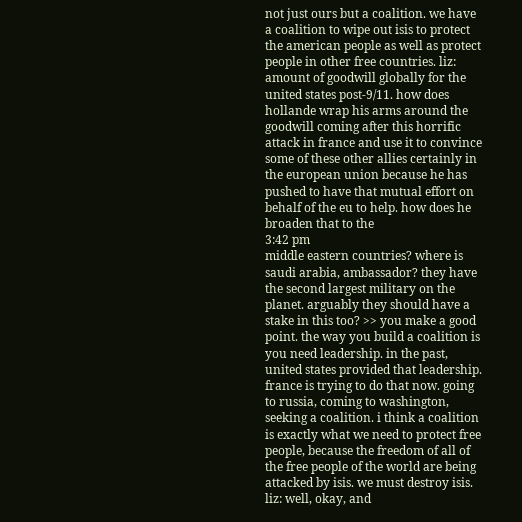not just ours but a coalition. we have a coalition to wipe out isis to protect the american people as well as protect people in other free countries. liz: amount of goodwill globally for the united states post-9/11. how does hollande wrap his arms around the goodwill coming after this horrific attack in france and use it to convince some of these other allies certainly in the european union because he has pushed to have that mutual effort on behalf of the eu to help. how does he broaden that to the
3:42 pm
middle eastern countries? where is saudi arabia, ambassador? they have the second largest military on the planet. arguably they should have a stake in this too? >> you make a good point. the way you build a coalition is you need leadership. in the past, united states provided that leadership. france is trying to do that now. going to russia, coming to washington, seeking a coalition. i think a coalition is exactly what we need to protect free people, because the freedom of all of the free people of the world are being attacked by isis. we must destroy isis. liz: well, okay, and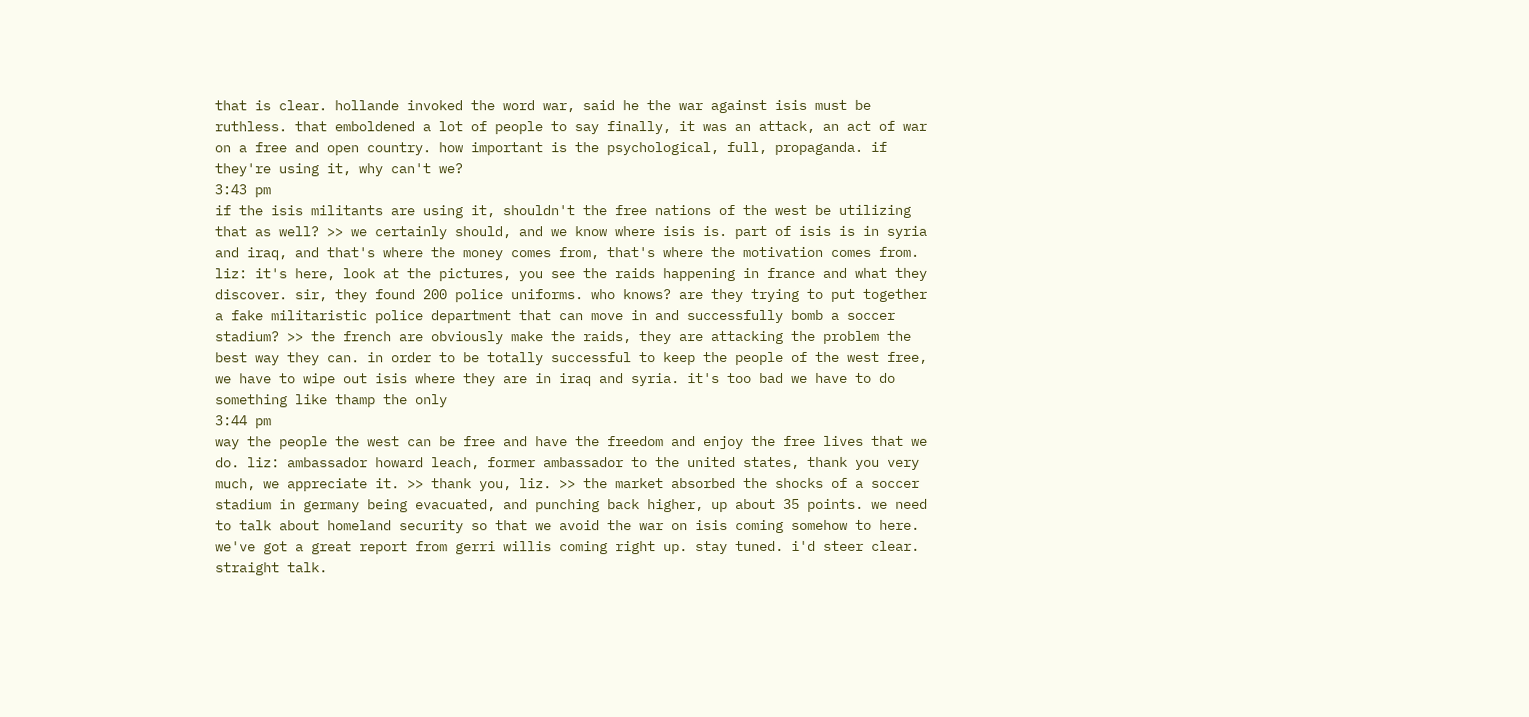that is clear. hollande invoked the word war, said he the war against isis must be ruthless. that emboldened a lot of people to say finally, it was an attack, an act of war on a free and open country. how important is the psychological, full, propaganda. if they're using it, why can't we?
3:43 pm
if the isis militants are using it, shouldn't the free nations of the west be utilizing that as well? >> we certainly should, and we know where isis is. part of isis is in syria and iraq, and that's where the money comes from, that's where the motivation comes from. liz: it's here, look at the pictures, you see the raids happening in france and what they discover. sir, they found 200 police uniforms. who knows? are they trying to put together a fake militaristic police department that can move in and successfully bomb a soccer stadium? >> the french are obviously make the raids, they are attacking the problem the best way they can. in order to be totally successful to keep the people of the west free, we have to wipe out isis where they are in iraq and syria. it's too bad we have to do something like thamp the only
3:44 pm
way the people the west can be free and have the freedom and enjoy the free lives that we do. liz: ambassador howard leach, former ambassador to the united states, thank you very much, we appreciate it. >> thank you, liz. >> the market absorbed the shocks of a soccer stadium in germany being evacuated, and punching back higher, up about 35 points. we need to talk about homeland security so that we avoid the war on isis coming somehow to here. we've got a great report from gerri willis coming right up. stay tuned. i'd steer clear. straight talk.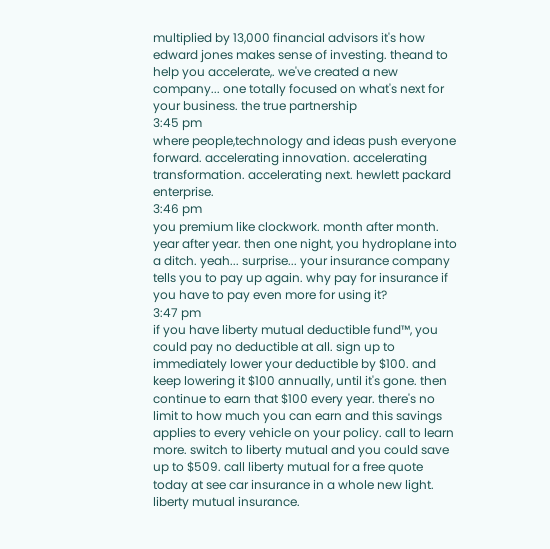multiplied by 13,000 financial advisors it's how edward jones makes sense of investing. theand to help you accelerate,. we've created a new company... one totally focused on what's next for your business. the true partnership
3:45 pm
where people,technology and ideas push everyone forward. accelerating innovation. accelerating transformation. accelerating next. hewlett packard enterprise.
3:46 pm
you premium like clockwork. month after month. year after year. then one night, you hydroplane into a ditch. yeah... surprise... your insurance company tells you to pay up again. why pay for insurance if you have to pay even more for using it?
3:47 pm
if you have liberty mutual deductible fund™, you could pay no deductible at all. sign up to immediately lower your deductible by $100. and keep lowering it $100 annually, until it's gone. then continue to earn that $100 every year. there's no limit to how much you can earn and this savings applies to every vehicle on your policy. call to learn more. switch to liberty mutual and you could save up to $509. call liberty mutual for a free quote today at see car insurance in a whole new light. liberty mutual insurance.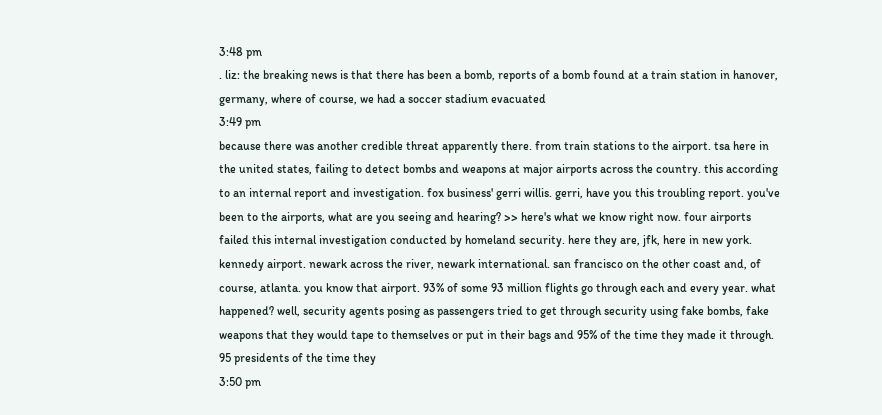3:48 pm
. liz: the breaking news is that there has been a bomb, reports of a bomb found at a train station in hanover, germany, where of course, we had a soccer stadium evacuated
3:49 pm
because there was another credible threat apparently there. from train stations to the airport. tsa here in the united states, failing to detect bombs and weapons at major airports across the country. this according to an internal report and investigation. fox business' gerri willis. gerri, have you this troubling report. you've been to the airports, what are you seeing and hearing? >> here's what we know right now. four airports failed this internal investigation conducted by homeland security. here they are, jfk, here in new york. kennedy airport. newark across the river, newark international. san francisco on the other coast and, of course, atlanta. you know that airport. 93% of some 93 million flights go through each and every year. what happened? well, security agents posing as passengers tried to get through security using fake bombs, fake weapons that they would tape to themselves or put in their bags and 95% of the time they made it through. 95 presidents of the time they
3:50 pm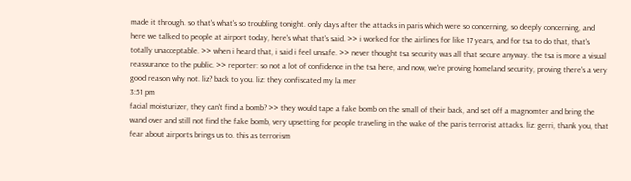made it through. so that's what's so troubling tonight. only days after the attacks in paris which were so concerning, so deeply concerning, and here we talked to people at airport today, here's what that's said. >> i worked for the airlines for like 17 years, and for tsa to do that, that's totally unacceptable. >> when i heard that, i said i feel unsafe. >> never thought tsa security was all that secure anyway. the tsa is more a visual reassurance to the public. >> reporter: so not a lot of confidence in the tsa here, and now, we're proving homeland security, proving there's a very good reason why not. liz? back to you. liz: they confiscated my la mer
3:51 pm
facial moisturizer, they can't find a bomb? >> they would tape a fake bomb on the small of their back, and set off a magnomter and bring the wand over and still not find the fake bomb, very upsetting for people traveling in the wake of the paris terrorist attacks. liz: gerri, thank you, that fear about airports brings us to. this as terrorism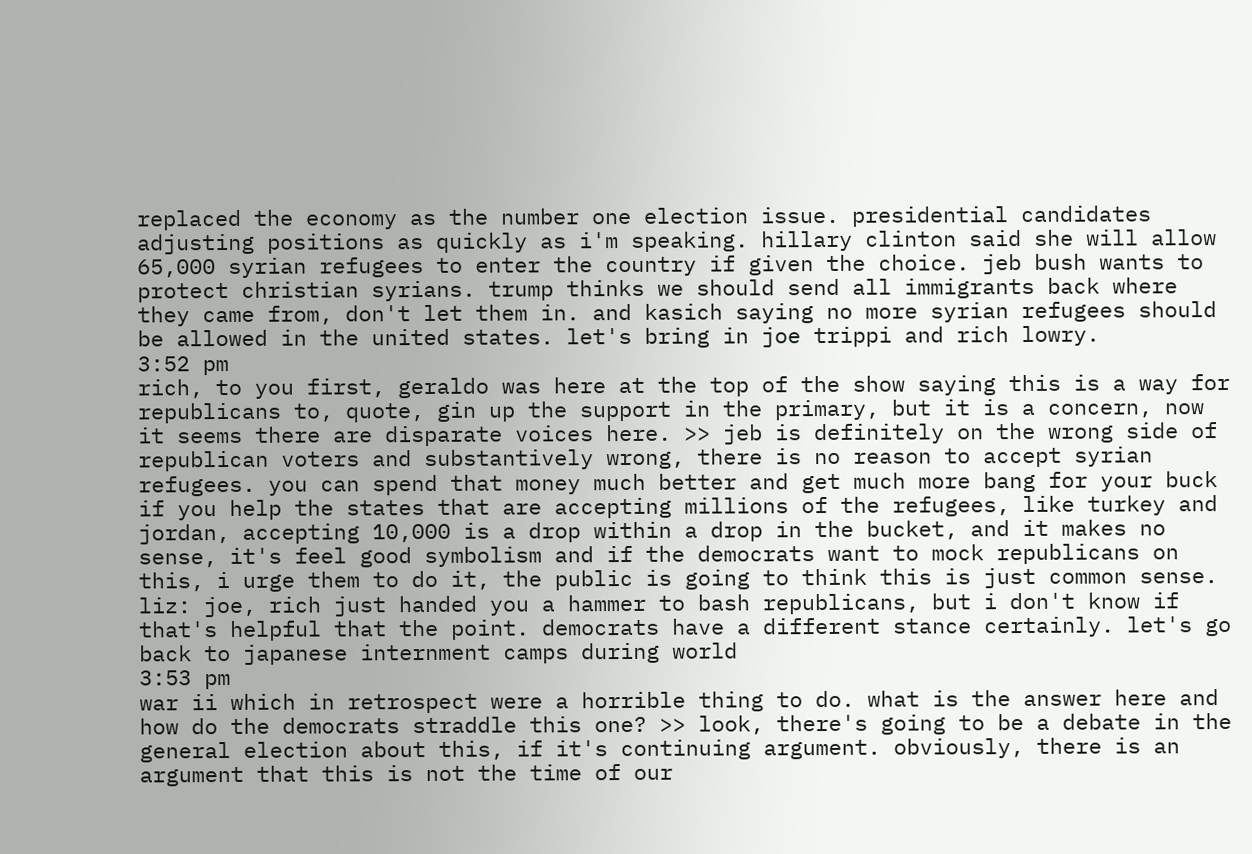replaced the economy as the number one election issue. presidential candidates adjusting positions as quickly as i'm speaking. hillary clinton said she will allow 65,000 syrian refugees to enter the country if given the choice. jeb bush wants to protect christian syrians. trump thinks we should send all immigrants back where they came from, don't let them in. and kasich saying no more syrian refugees should be allowed in the united states. let's bring in joe trippi and rich lowry.
3:52 pm
rich, to you first, geraldo was here at the top of the show saying this is a way for republicans to, quote, gin up the support in the primary, but it is a concern, now it seems there are disparate voices here. >> jeb is definitely on the wrong side of republican voters and substantively wrong, there is no reason to accept syrian refugees. you can spend that money much better and get much more bang for your buck if you help the states that are accepting millions of the refugees, like turkey and jordan, accepting 10,000 is a drop within a drop in the bucket, and it makes no sense, it's feel good symbolism and if the democrats want to mock republicans on this, i urge them to do it, the public is going to think this is just common sense. liz: joe, rich just handed you a hammer to bash republicans, but i don't know if that's helpful that the point. democrats have a different stance certainly. let's go back to japanese internment camps during world
3:53 pm
war ii which in retrospect were a horrible thing to do. what is the answer here and how do the democrats straddle this one? >> look, there's going to be a debate in the general election about this, if it's continuing argument. obviously, there is an argument that this is not the time of our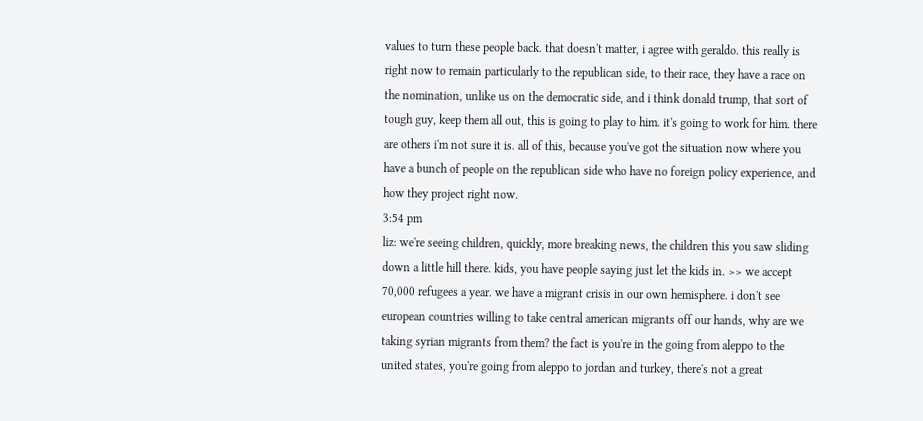values to turn these people back. that doesn't matter, i agree with geraldo. this really is right now to remain particularly to the republican side, to their race, they have a race on the nomination, unlike us on the democratic side, and i think donald trump, that sort of tough guy, keep them all out, this is going to play to him. it's going to work for him. there are others i'm not sure it is. all of this, because you've got the situation now where you have a bunch of people on the republican side who have no foreign policy experience, and how they project right now.
3:54 pm
liz: we're seeing children, quickly, more breaking news, the children this you saw sliding down a little hill there. kids, you have people saying just let the kids in. >> we accept 70,000 refugees a year. we have a migrant crisis in our own hemisphere. i don't see european countries willing to take central american migrants off our hands, why are we taking syrian migrants from them? the fact is you're in the going from aleppo to the united states, you're going from aleppo to jordan and turkey, there's not a great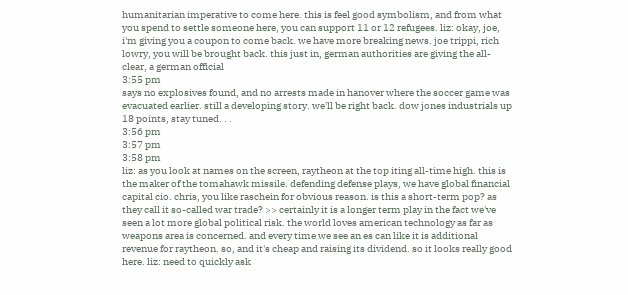humanitarian imperative to come here. this is feel good symbolism, and from what you spend to settle someone here, you can support 11 or 12 refugees. liz: okay, joe, i'm giving you a coupon to come back. we have more breaking news. joe trippi, rich lowry, you will be brought back. this just in, german authorities are giving the all-clear, a german official
3:55 pm
says no explosives found, and no arrests made in hanover where the soccer game was evacuated earlier. still a developing story. we'll be right back. dow jones industrials up 18 points, stay tuned. . .
3:56 pm
3:57 pm
3:58 pm
liz: as you look at names on the screen, raytheon at the top iting all-time high. this is the maker of the tomahawk missile. defending defense plays, we have global financial capital cio. chris, you like raschein for obvious reason. is this a short-term pop? as they call it so-called war trade? >> certainly it is a longer term play in the fact we've seen a lot more global political risk. the world loves american technology as far as weapons area is concerned. and every time we see an es can like it is additional revenue for raytheon. so, and it's cheap and raising its dividend. so it looks really good here. liz: need to quickly ask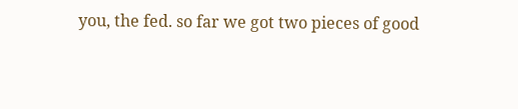you, the fed. so far we got two pieces of good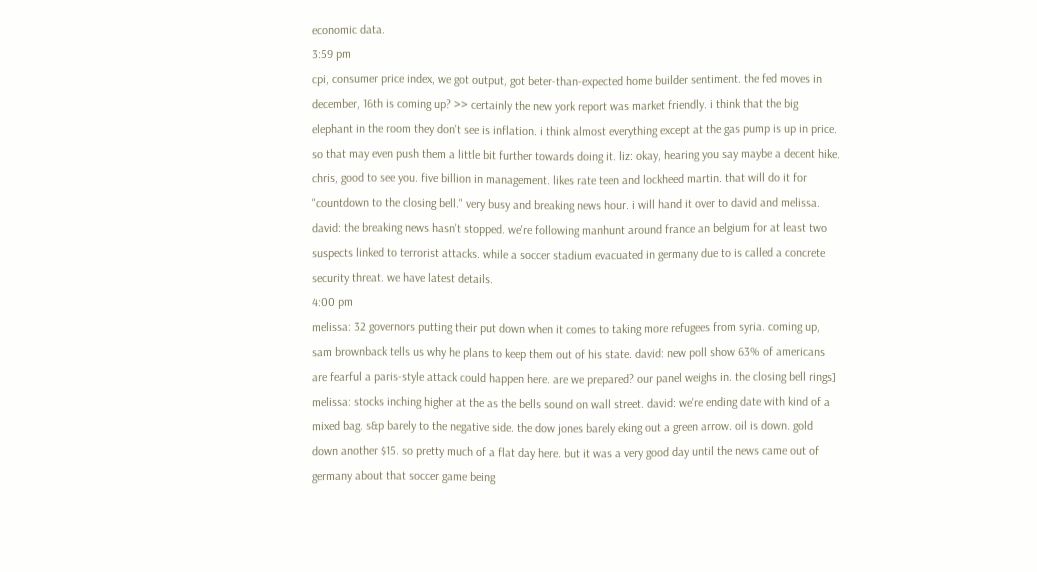economic data.
3:59 pm
cpi, consumer price index, we got output, got beter-than-expected home builder sentiment. the fed moves in december, 16th is coming up? >> certainly the new york report was market friendly. i think that the big elephant in the room they don't see is inflation. i think almost everything except at the gas pump is up in price. so that may even push them a little bit further towards doing it. liz: okay, hearing you say maybe a decent hike. chris, good to see you. five billion in management. likes rate teen and lockheed martin. that will do it for "countdown to the closing bell." very busy and breaking news hour. i will hand it over to david and melissa. david: the breaking news hasn't stopped. we're following manhunt around france an belgium for at least two suspects linked to terrorist attacks. while a soccer stadium evacuated in germany due to is called a concrete security threat. we have latest details.
4:00 pm
melissa: 32 governors putting their put down when it comes to taking more refugees from syria. coming up, sam brownback tells us why he plans to keep them out of his state. david: new poll show 63% of americans are fearful a paris-style attack could happen here. are we prepared? our panel weighs in. the closing bell rings] melissa: stocks inching higher at the as the bells sound on wall street. david: we're ending date with kind of a mixed bag. s&p barely to the negative side. the dow jones barely eking out a green arrow. oil is down. gold down another $15. so pretty much of a flat day here. but it was a very good day until the news came out of germany about that soccer game being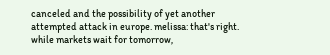canceled and the possibility of yet another attempted attack in europe. melissa: that's right. while markets wait for tomorrow,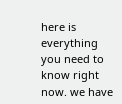here is everything you need to know right now. we have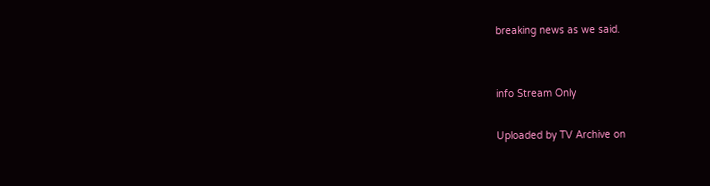breaking news as we said.


info Stream Only

Uploaded by TV Archive on